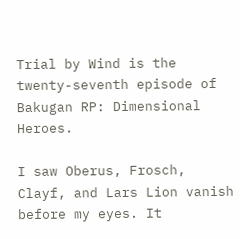Trial by Wind is the twenty-seventh episode of Bakugan RP: Dimensional Heroes.

I saw Oberus, Frosch, Clayf, and Lars Lion vanish before my eyes. It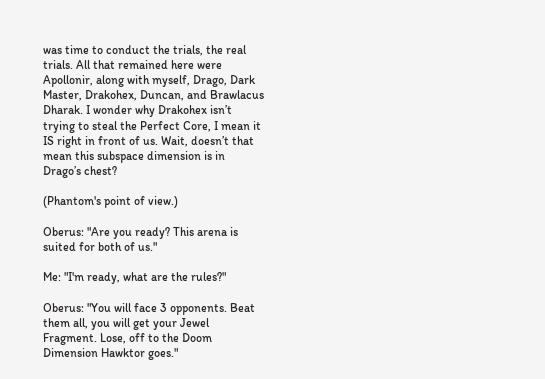was time to conduct the trials, the real trials. All that remained here were Apollonir, along with myself, Drago, Dark Master, Drakohex, Duncan, and Brawlacus Dharak. I wonder why Drakohex isn’t trying to steal the Perfect Core, I mean it IS right in front of us. Wait, doesn’t that mean this subspace dimension is in Drago’s chest?

(Phantom's point of view.)

Oberus: "Are you ready? This arena is suited for both of us."

Me: "I'm ready, what are the rules?"

Oberus: "You will face 3 opponents. Beat them all, you will get your Jewel Fragment. Lose, off to the Doom Dimension Hawktor goes."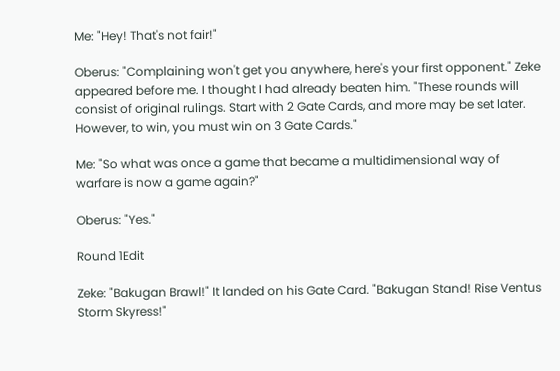Me: "Hey! That's not fair!"

Oberus: "Complaining won't get you anywhere, here's your first opponent." Zeke appeared before me. I thought I had already beaten him. "These rounds will consist of original rulings. Start with 2 Gate Cards, and more may be set later. However, to win, you must win on 3 Gate Cards."

Me: "So what was once a game that became a multidimensional way of warfare is now a game again?"

Oberus: "Yes."

Round 1Edit

Zeke: "Bakugan Brawl!" It landed on his Gate Card. "Bakugan Stand! Rise Ventus Storm Skyress!"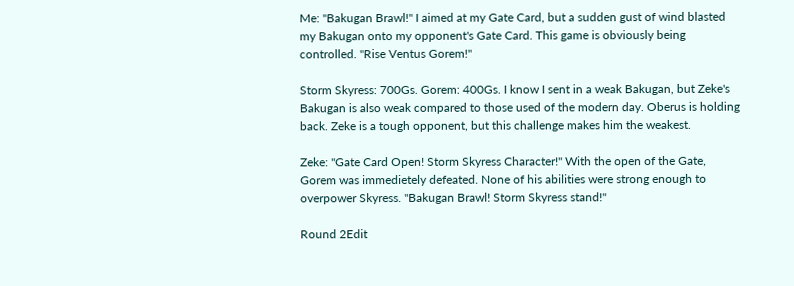Me: "Bakugan Brawl!" I aimed at my Gate Card, but a sudden gust of wind blasted my Bakugan onto my opponent's Gate Card. This game is obviously being controlled. "Rise Ventus Gorem!"

Storm Skyress: 700Gs. Gorem: 400Gs. I know I sent in a weak Bakugan, but Zeke's Bakugan is also weak compared to those used of the modern day. Oberus is holding back. Zeke is a tough opponent, but this challenge makes him the weakest.

Zeke: "Gate Card Open! Storm Skyress Character!" With the open of the Gate, Gorem was immedietely defeated. None of his abilities were strong enough to overpower Skyress. "Bakugan Brawl! Storm Skyress stand!"

Round 2Edit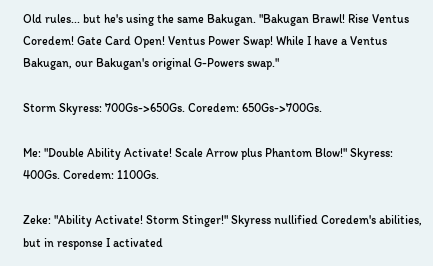Old rules... but he's using the same Bakugan. "Bakugan Brawl! Rise Ventus Coredem! Gate Card Open! Ventus Power Swap! While I have a Ventus Bakugan, our Bakugan's original G-Powers swap."

Storm Skyress: 700Gs->650Gs. Coredem: 650Gs->700Gs.

Me: "Double Ability Activate! Scale Arrow plus Phantom Blow!" Skyress: 400Gs. Coredem: 1100Gs.

Zeke: "Ability Activate! Storm Stinger!" Skyress nullified Coredem's abilities, but in response I activated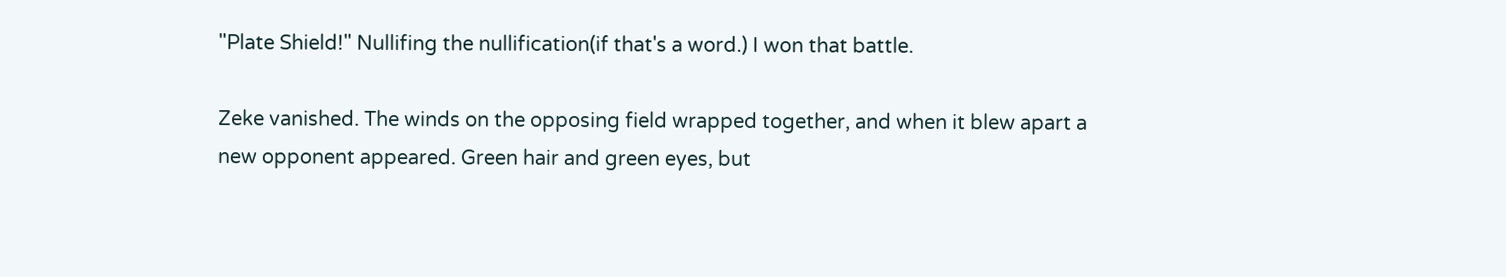"Plate Shield!" Nullifing the nullification(if that's a word.) I won that battle.

Zeke vanished. The winds on the opposing field wrapped together, and when it blew apart a new opponent appeared. Green hair and green eyes, but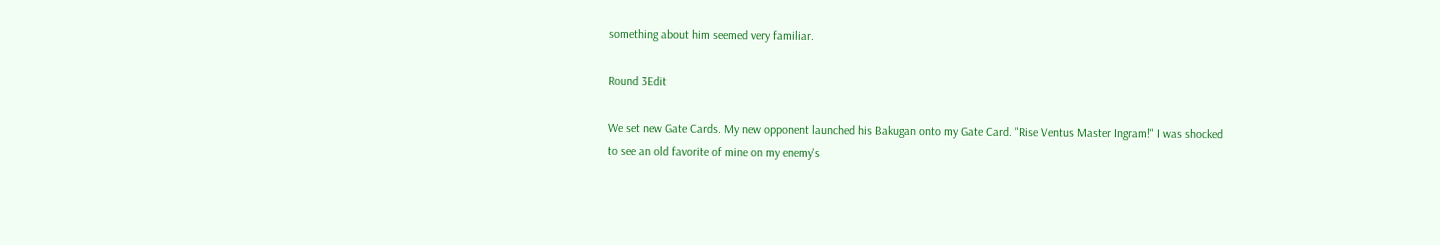something about him seemed very familiar.

Round 3Edit

We set new Gate Cards. My new opponent launched his Bakugan onto my Gate Card. "Rise Ventus Master Ingram!" I was shocked to see an old favorite of mine on my enemy's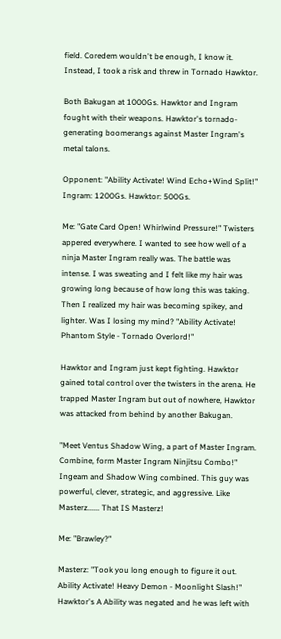field. Coredem wouldn't be enough, I know it. Instead, I took a risk and threw in Tornado Hawktor.

Both Bakugan at 1000Gs. Hawktor and Ingram fought with their weapons. Hawktor's tornado-generating boomerangs against Master Ingram's metal talons.

Opponent: "Ability Activate! Wind Echo+Wind Split!" Ingram: 1200Gs. Hawktor: 500Gs.

Me: "Gate Card Open! Whirlwind Pressure!" Twisters appered everywhere. I wanted to see how well of a ninja Master Ingram really was. The battle was intense. I was sweating and I felt like my hair was growing long because of how long this was taking. Then I realized my hair was becoming spikey, and lighter. Was I losing my mind? "Ability Activate! Phantom Style - Tornado Overlord!"

Hawktor and Ingram just kept fighting. Hawktor gained total control over the twisters in the arena. He trapped Master Ingram but out of nowhere, Hawktor was attacked from behind by another Bakugan.

"Meet Ventus Shadow Wing, a part of Master Ingram. Combine, form Master Ingram Ninjitsu Combo!" Ingeam and Shadow Wing combined. This guy was powerful, clever, strategic, and aggressive. Like Masterz...... That IS Masterz!

Me: "Brawley?"

Masterz: "Took you long enough to figure it out. Ability Activate! Heavy Demon - Moonlight Slash!" Hawktor's A Ability was negated and he was left with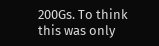200Gs. To think this was only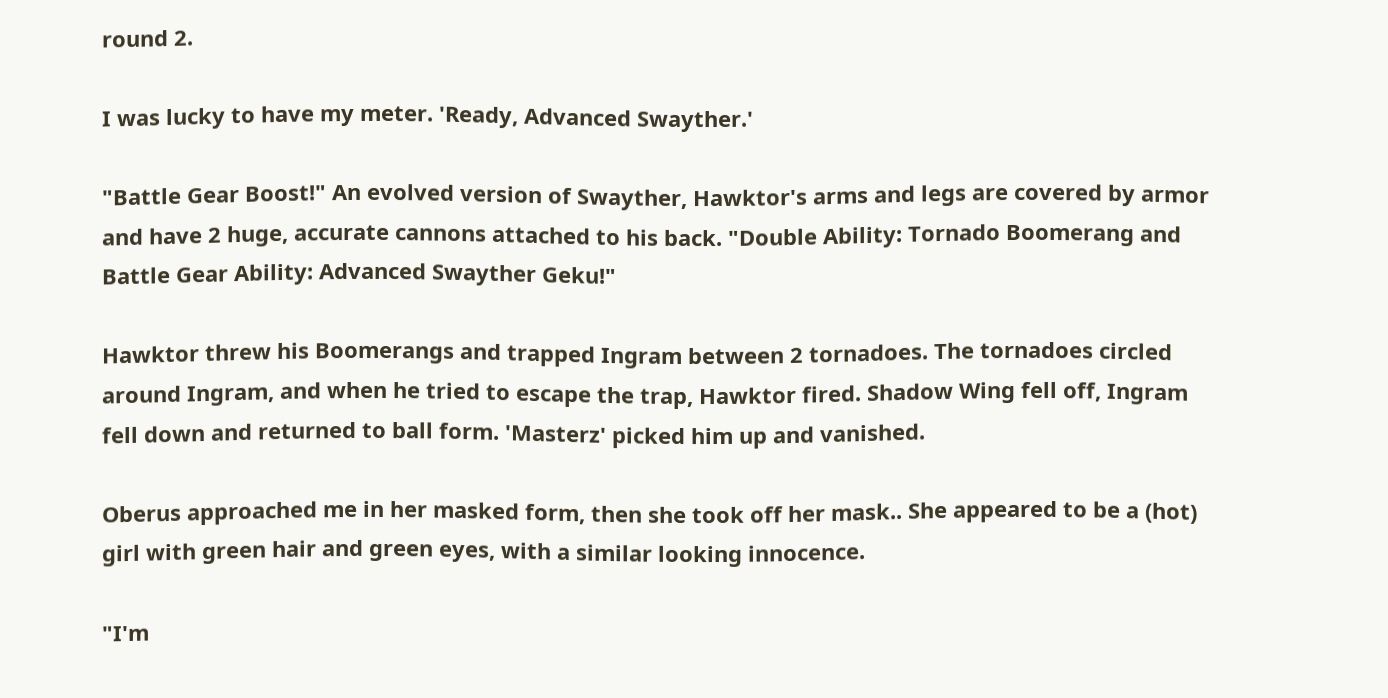round 2.

I was lucky to have my meter. 'Ready, Advanced Swayther.'

"Battle Gear Boost!" An evolved version of Swayther, Hawktor's arms and legs are covered by armor and have 2 huge, accurate cannons attached to his back. "Double Ability: Tornado Boomerang and Battle Gear Ability: Advanced Swayther Geku!"

Hawktor threw his Boomerangs and trapped Ingram between 2 tornadoes. The tornadoes circled around Ingram, and when he tried to escape the trap, Hawktor fired. Shadow Wing fell off, Ingram fell down and returned to ball form. 'Masterz' picked him up and vanished.

Oberus approached me in her masked form, then she took off her mask.. She appeared to be a (hot) girl with green hair and green eyes, with a similar looking innocence.

"I'm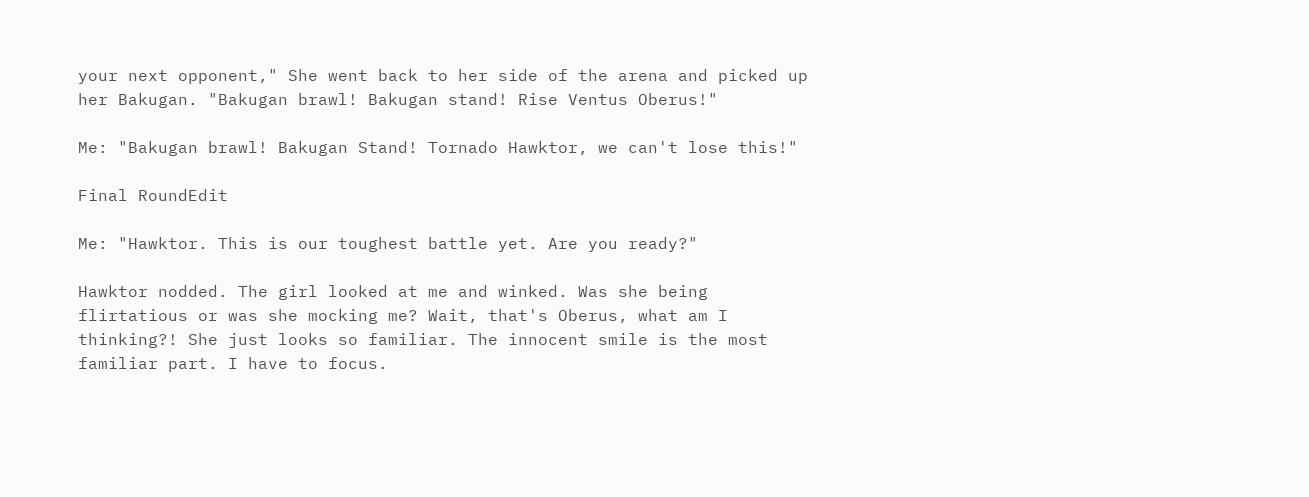your next opponent," She went back to her side of the arena and picked up her Bakugan. "Bakugan brawl! Bakugan stand! Rise Ventus Oberus!"

Me: "Bakugan brawl! Bakugan Stand! Tornado Hawktor, we can't lose this!"

Final RoundEdit

Me: "Hawktor. This is our toughest battle yet. Are you ready?"

Hawktor nodded. The girl looked at me and winked. Was she being flirtatious or was she mocking me? Wait, that's Oberus, what am I thinking?! She just looks so familiar. The innocent smile is the most familiar part. I have to focus.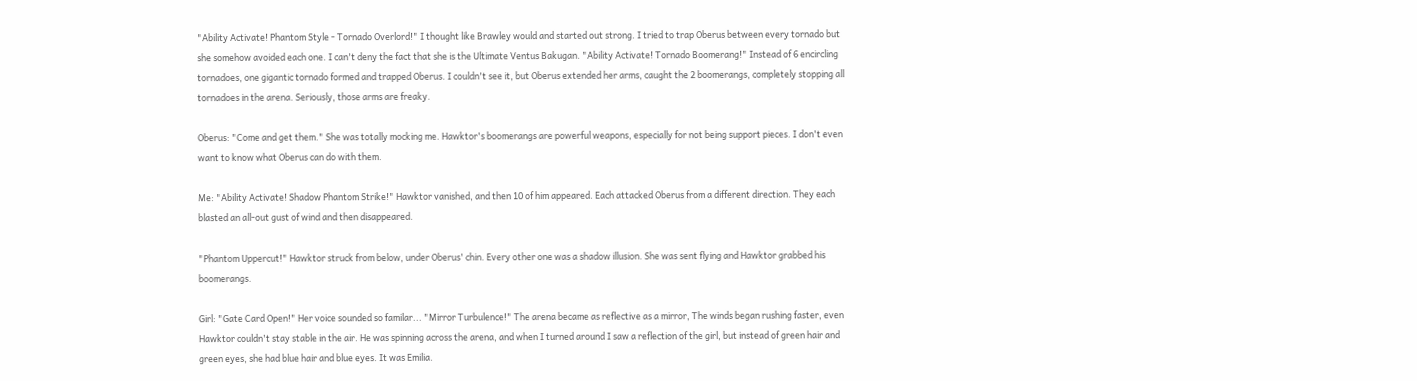"Ability Activate! Phantom Style - Tornado Overlord!" I thought like Brawley would and started out strong. I tried to trap Oberus between every tornado but she somehow avoided each one. I can't deny the fact that she is the Ultimate Ventus Bakugan. "Ability Activate! Tornado Boomerang!" Instead of 6 encircling tornadoes, one gigantic tornado formed and trapped Oberus. I couldn't see it, but Oberus extended her arms, caught the 2 boomerangs, completely stopping all tornadoes in the arena. Seriously, those arms are freaky.

Oberus: "Come and get them." She was totally mocking me. Hawktor's boomerangs are powerful weapons, especially for not being support pieces. I don't even want to know what Oberus can do with them.

Me: "Ability Activate! Shadow Phantom Strike!" Hawktor vanished, and then 10 of him appeared. Each attacked Oberus from a different direction. They each blasted an all-out gust of wind and then disappeared.

"Phantom Uppercut!" Hawktor struck from below, under Oberus' chin. Every other one was a shadow illusion. She was sent flying and Hawktor grabbed his boomerangs.

Girl: "Gate Card Open!" Her voice sounded so familar... "Mirror Turbulence!" The arena became as reflective as a mirror, The winds began rushing faster, even Hawktor couldn't stay stable in the air. He was spinning across the arena, and when I turned around I saw a reflection of the girl, but instead of green hair and green eyes, she had blue hair and blue eyes. It was Emilia.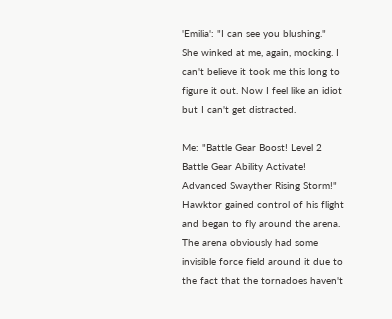'Emilia': "I can see you blushing." She winked at me, again, mocking. I can't believe it took me this long to figure it out. Now I feel like an idiot but I can't get distracted.

Me: "Battle Gear Boost! Level 2 Battle Gear Ability Activate! Advanced Swayther Rising Storm!" Hawktor gained control of his flight and began to fly around the arena. The arena obviously had some invisible force field around it due to the fact that the tornadoes haven't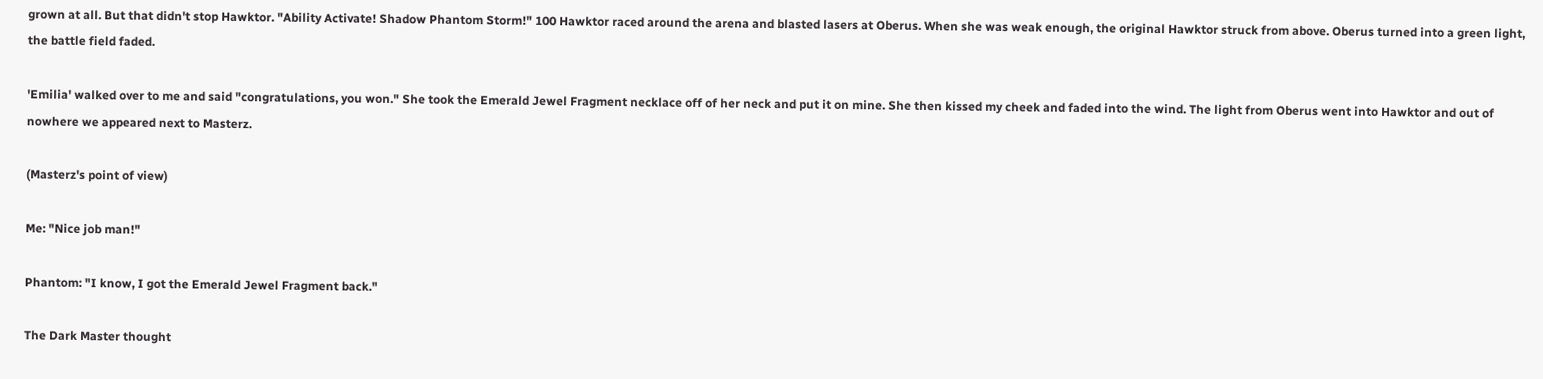grown at all. But that didn't stop Hawktor. "Ability Activate! Shadow Phantom Storm!" 100 Hawktor raced around the arena and blasted lasers at Oberus. When she was weak enough, the original Hawktor struck from above. Oberus turned into a green light, the battle field faded.

'Emilia' walked over to me and said "congratulations, you won." She took the Emerald Jewel Fragment necklace off of her neck and put it on mine. She then kissed my cheek and faded into the wind. The light from Oberus went into Hawktor and out of nowhere we appeared next to Masterz.

(Masterz's point of view)

Me: "Nice job man!"

Phantom: "I know, I got the Emerald Jewel Fragment back."

The Dark Master thought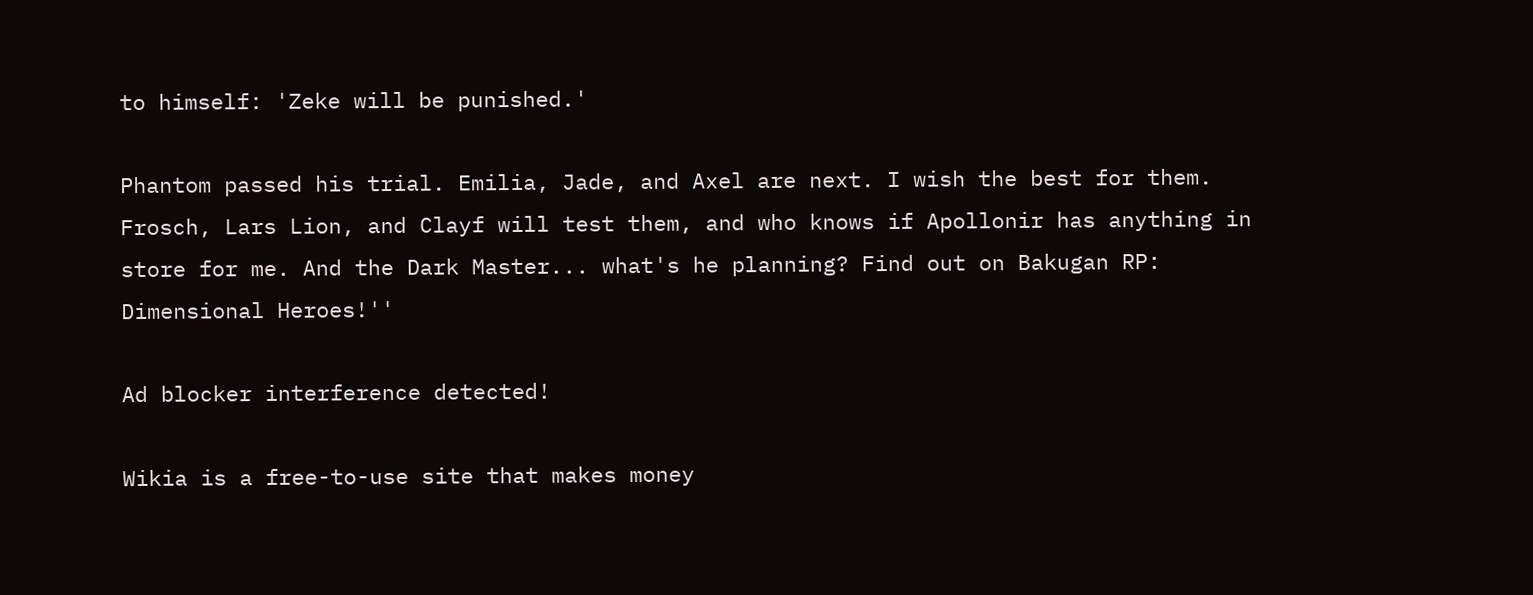to himself: 'Zeke will be punished.'

Phantom passed his trial. Emilia, Jade, and Axel are next. I wish the best for them. Frosch, Lars Lion, and Clayf will test them, and who knows if Apollonir has anything in store for me. And the Dark Master... what's he planning? Find out on Bakugan RP: Dimensional Heroes!''

Ad blocker interference detected!

Wikia is a free-to-use site that makes money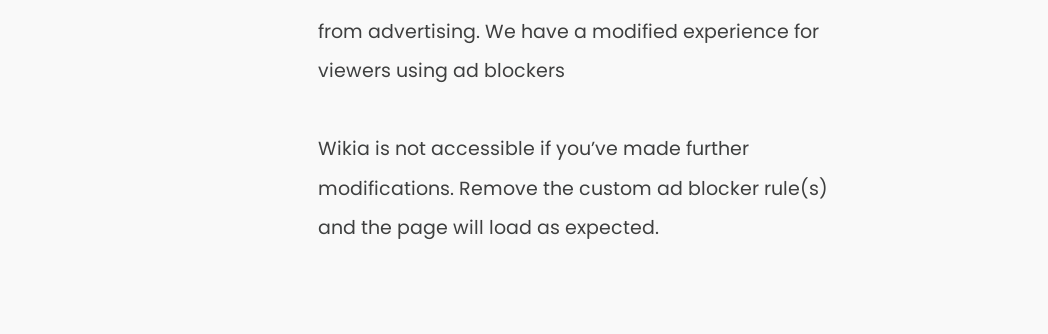from advertising. We have a modified experience for viewers using ad blockers

Wikia is not accessible if you’ve made further modifications. Remove the custom ad blocker rule(s) and the page will load as expected.